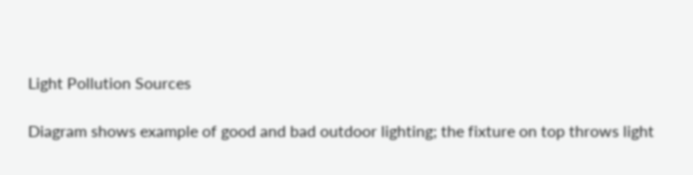Light Pollution Sources

Diagram shows example of good and bad outdoor lighting; the fixture on top throws light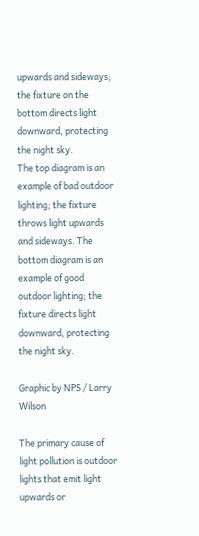upwards and sideways; the fixture on the bottom directs light downward, protecting the night sky.
The top diagram is an example of bad outdoor lighting; the fixture throws light upwards and sideways. The bottom diagram is an example of good outdoor lighting; the fixture directs light downward, protecting the night sky.

Graphic by NPS / Larry Wilson

The primary cause of light pollution is outdoor lights that emit light upwards or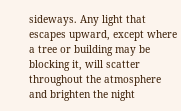sideways. Any light that escapes upward, except where a tree or building may be blocking it, will scatter throughout the atmosphere and brighten the night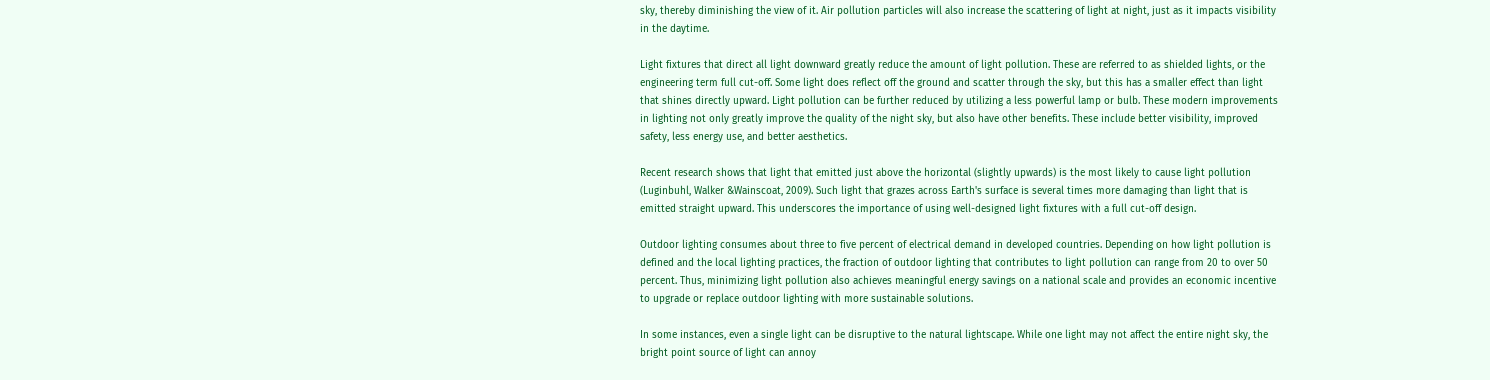sky, thereby diminishing the view of it. Air pollution particles will also increase the scattering of light at night, just as it impacts visibility in the daytime.

Light fixtures that direct all light downward greatly reduce the amount of light pollution. These are referred to as shielded lights, or the engineering term full cut-off. Some light does reflect off the ground and scatter through the sky, but this has a smaller effect than light that shines directly upward. Light pollution can be further reduced by utilizing a less powerful lamp or bulb. These modern improvements in lighting not only greatly improve the quality of the night sky, but also have other benefits. These include better visibility, improved safety, less energy use, and better aesthetics.

Recent research shows that light that emitted just above the horizontal (slightly upwards) is the most likely to cause light pollution (Luginbuhl, Walker &Wainscoat, 2009). Such light that grazes across Earth's surface is several times more damaging than light that is emitted straight upward. This underscores the importance of using well-designed light fixtures with a full cut-off design.

Outdoor lighting consumes about three to five percent of electrical demand in developed countries. Depending on how light pollution is defined and the local lighting practices, the fraction of outdoor lighting that contributes to light pollution can range from 20 to over 50 percent. Thus, minimizing light pollution also achieves meaningful energy savings on a national scale and provides an economic incentive to upgrade or replace outdoor lighting with more sustainable solutions.

In some instances, even a single light can be disruptive to the natural lightscape. While one light may not affect the entire night sky, the bright point source of light can annoy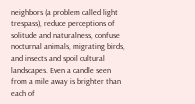neighbors (a problem called light trespass), reduce perceptions of solitude and naturalness, confuse nocturnal animals, migrating birds, and insects and spoil cultural landscapes. Even a candle seen from a mile away is brighter than each of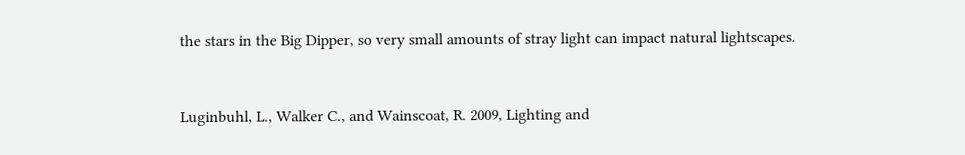the stars in the Big Dipper, so very small amounts of stray light can impact natural lightscapes.


Luginbuhl, L., Walker C., and Wainscoat, R. 2009, Lighting and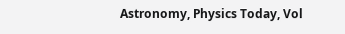Astronomy, Physics Today, Vol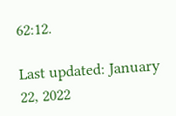62:12.

Last updated: January 22, 2022